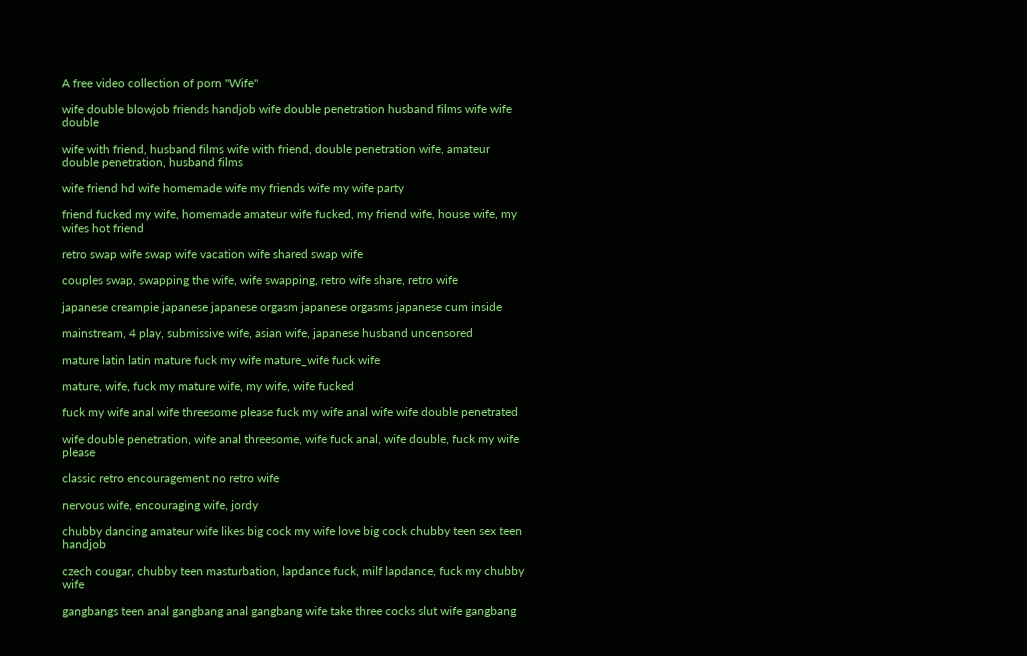A free video collection of porn "Wife"

wife double blowjob friends handjob wife double penetration husband films wife wife double

wife with friend, husband films wife with friend, double penetration wife, amateur double penetration, husband films

wife friend hd wife homemade wife my friends wife my wife party

friend fucked my wife, homemade amateur wife fucked, my friend wife, house wife, my wifes hot friend

retro swap wife swap wife vacation wife shared swap wife

couples swap, swapping the wife, wife swapping, retro wife share, retro wife

japanese creampie japanese japanese orgasm japanese orgasms japanese cum inside

mainstream, 4 play, submissive wife, asian wife, japanese husband uncensored

mature latin latin mature fuck my wife mature_wife fuck wife

mature, wife, fuck my mature wife, my wife, wife fucked

fuck my wife anal wife threesome please fuck my wife anal wife wife double penetrated

wife double penetration, wife anal threesome, wife fuck anal, wife double, fuck my wife please

classic retro encouragement no retro wife

nervous wife, encouraging wife, jordy

chubby dancing amateur wife likes big cock my wife love big cock chubby teen sex teen handjob

czech cougar, chubby teen masturbation, lapdance fuck, milf lapdance, fuck my chubby wife

gangbangs teen anal gangbang anal gangbang wife take three cocks slut wife gangbang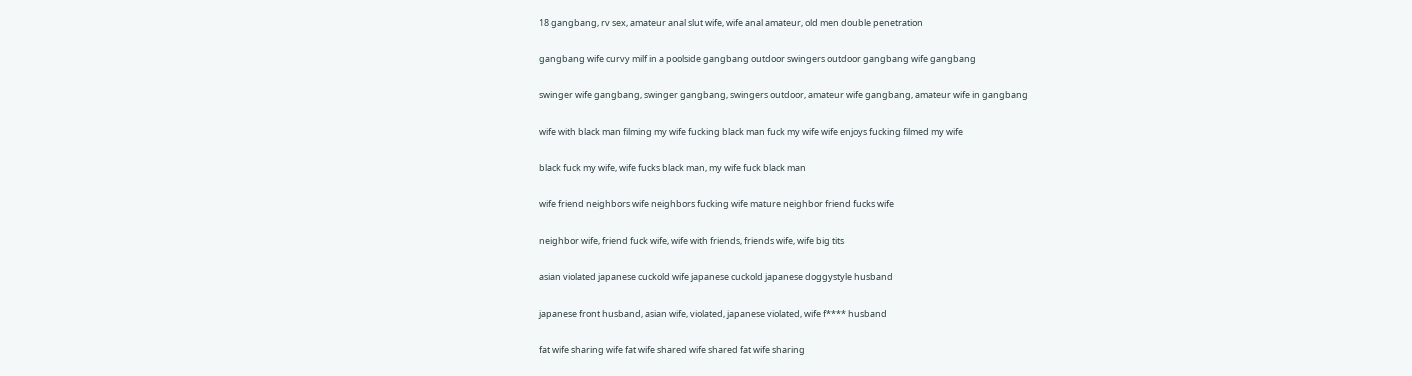18 gangbang, rv sex, amateur anal slut wife, wife anal amateur, old men double penetration

gangbang wife curvy milf in a poolside gangbang outdoor swingers outdoor gangbang wife gangbang

swinger wife gangbang, swinger gangbang, swingers outdoor, amateur wife gangbang, amateur wife in gangbang

wife with black man filming my wife fucking black man fuck my wife wife enjoys fucking filmed my wife

black fuck my wife, wife fucks black man, my wife fuck black man

wife friend neighbors wife neighbors fucking wife mature neighbor friend fucks wife

neighbor wife, friend fuck wife, wife with friends, friends wife, wife big tits

asian violated japanese cuckold wife japanese cuckold japanese doggystyle husband

japanese front husband, asian wife, violated, japanese violated, wife f**** husband

fat wife sharing wife fat wife shared wife shared fat wife sharing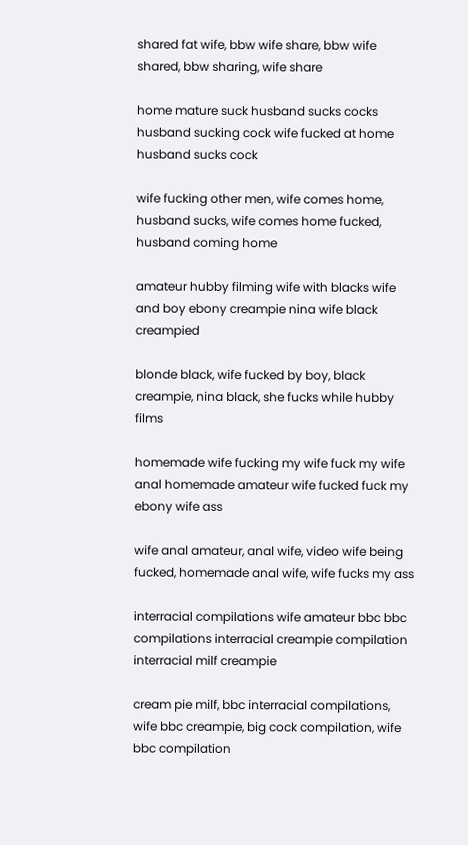shared fat wife, bbw wife share, bbw wife shared, bbw sharing, wife share

home mature suck husband sucks cocks husband sucking cock wife fucked at home husband sucks cock

wife fucking other men, wife comes home, husband sucks, wife comes home fucked, husband coming home

amateur hubby filming wife with blacks wife and boy ebony creampie nina wife black creampied

blonde black, wife fucked by boy, black creampie, nina black, she fucks while hubby films

homemade wife fucking my wife fuck my wife anal homemade amateur wife fucked fuck my ebony wife ass

wife anal amateur, anal wife, video wife being fucked, homemade anal wife, wife fucks my ass

interracial compilations wife amateur bbc bbc compilations interracial creampie compilation interracial milf creampie

cream pie milf, bbc interracial compilations, wife bbc creampie, big cock compilation, wife bbc compilation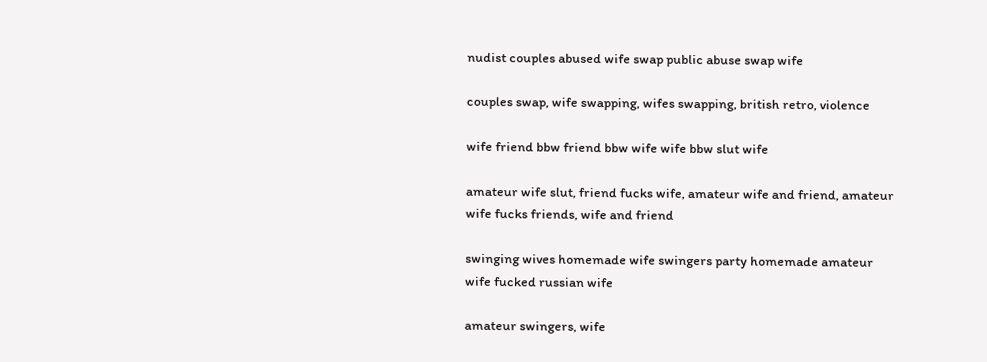nudist couples abused wife swap public abuse swap wife

couples swap, wife swapping, wifes swapping, british retro, violence

wife friend bbw friend bbw wife wife bbw slut wife

amateur wife slut, friend fucks wife, amateur wife and friend, amateur wife fucks friends, wife and friend

swinging wives homemade wife swingers party homemade amateur wife fucked russian wife

amateur swingers, wife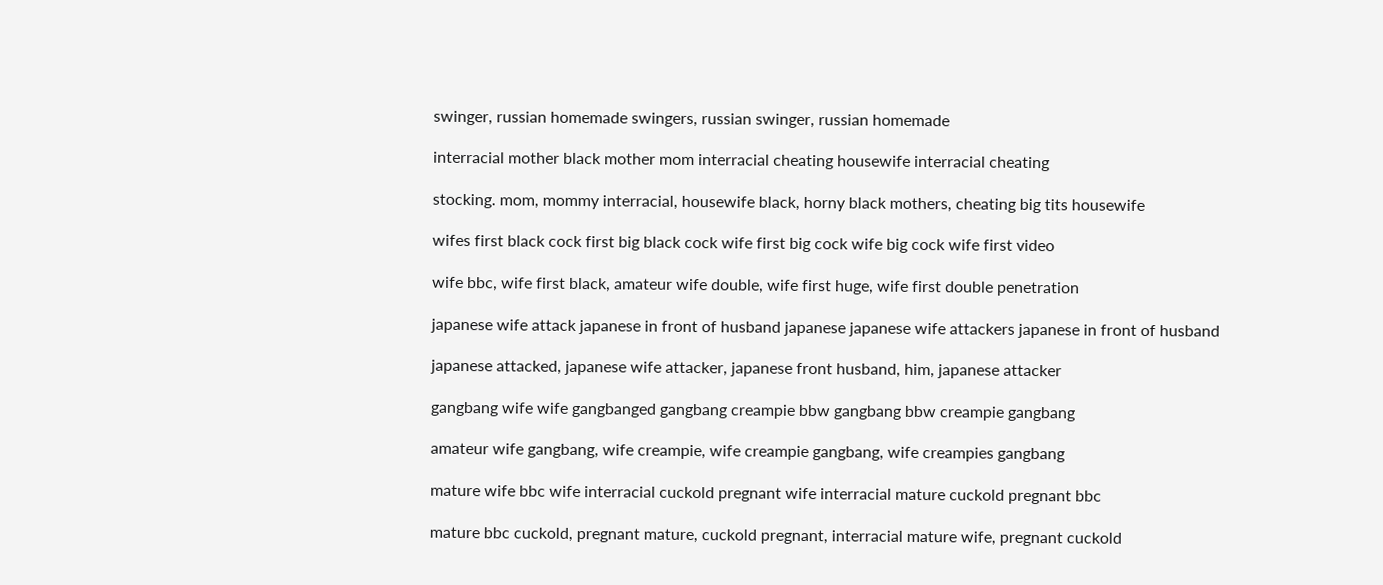swinger, russian homemade swingers, russian swinger, russian homemade

interracial mother black mother mom interracial cheating housewife interracial cheating

stocking. mom, mommy interracial, housewife black, horny black mothers, cheating big tits housewife

wifes first black cock first big black cock wife first big cock wife big cock wife first video

wife bbc, wife first black, amateur wife double, wife first huge, wife first double penetration

japanese wife attack japanese in front of husband japanese japanese wife attackers japanese in front of husband

japanese attacked, japanese wife attacker, japanese front husband, him, japanese attacker

gangbang wife wife gangbanged gangbang creampie bbw gangbang bbw creampie gangbang

amateur wife gangbang, wife creampie, wife creampie gangbang, wife creampies gangbang

mature wife bbc wife interracial cuckold pregnant wife interracial mature cuckold pregnant bbc

mature bbc cuckold, pregnant mature, cuckold pregnant, interracial mature wife, pregnant cuckold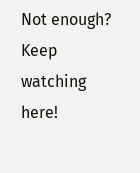Not enough? Keep watching here!